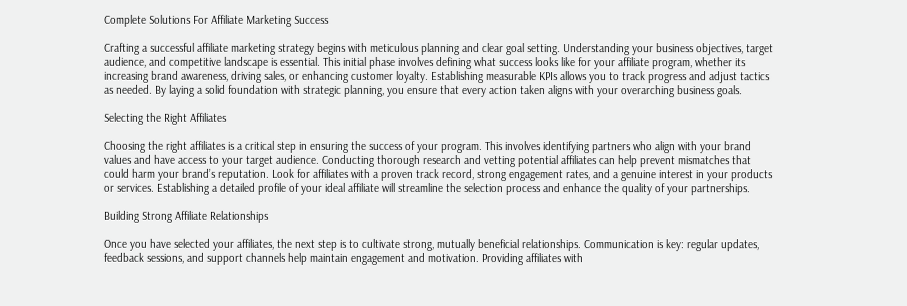Complete Solutions For Affiliate Marketing Success

Crafting a successful affiliate marketing strategy begins with meticulous planning and clear goal setting. Understanding your business objectives, target audience, and competitive landscape is essential. This initial phase involves defining what success looks like for your affiliate program, whether its increasing brand awareness, driving sales, or enhancing customer loyalty. Establishing measurable KPIs allows you to track progress and adjust tactics as needed. By laying a solid foundation with strategic planning, you ensure that every action taken aligns with your overarching business goals.

Selecting the Right Affiliates

Choosing the right affiliates is a critical step in ensuring the success of your program. This involves identifying partners who align with your brand values and have access to your target audience. Conducting thorough research and vetting potential affiliates can help prevent mismatches that could harm your brand’s reputation. Look for affiliates with a proven track record, strong engagement rates, and a genuine interest in your products or services. Establishing a detailed profile of your ideal affiliate will streamline the selection process and enhance the quality of your partnerships.

Building Strong Affiliate Relationships

Once you have selected your affiliates, the next step is to cultivate strong, mutually beneficial relationships. Communication is key: regular updates, feedback sessions, and support channels help maintain engagement and motivation. Providing affiliates with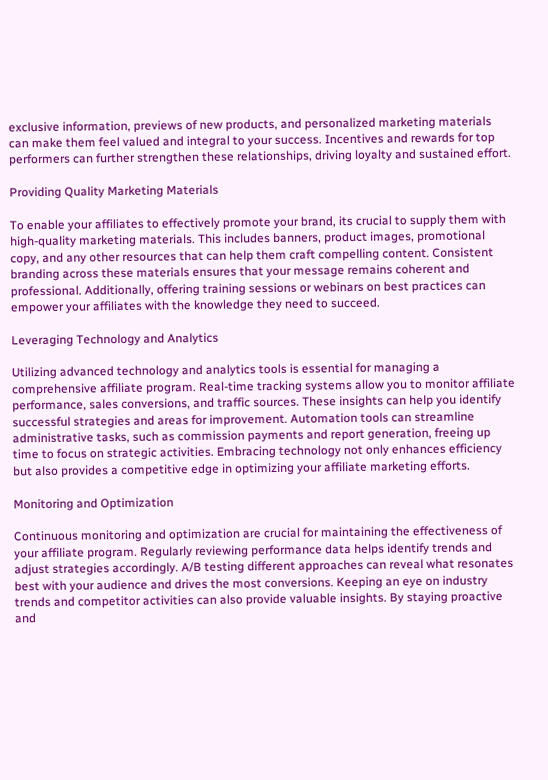exclusive information, previews of new products, and personalized marketing materials can make them feel valued and integral to your success. Incentives and rewards for top performers can further strengthen these relationships, driving loyalty and sustained effort.

Providing Quality Marketing Materials

To enable your affiliates to effectively promote your brand, its crucial to supply them with high-quality marketing materials. This includes banners, product images, promotional copy, and any other resources that can help them craft compelling content. Consistent branding across these materials ensures that your message remains coherent and professional. Additionally, offering training sessions or webinars on best practices can empower your affiliates with the knowledge they need to succeed.

Leveraging Technology and Analytics

Utilizing advanced technology and analytics tools is essential for managing a comprehensive affiliate program. Real-time tracking systems allow you to monitor affiliate performance, sales conversions, and traffic sources. These insights can help you identify successful strategies and areas for improvement. Automation tools can streamline administrative tasks, such as commission payments and report generation, freeing up time to focus on strategic activities. Embracing technology not only enhances efficiency but also provides a competitive edge in optimizing your affiliate marketing efforts.

Monitoring and Optimization

Continuous monitoring and optimization are crucial for maintaining the effectiveness of your affiliate program. Regularly reviewing performance data helps identify trends and adjust strategies accordingly. A/B testing different approaches can reveal what resonates best with your audience and drives the most conversions. Keeping an eye on industry trends and competitor activities can also provide valuable insights. By staying proactive and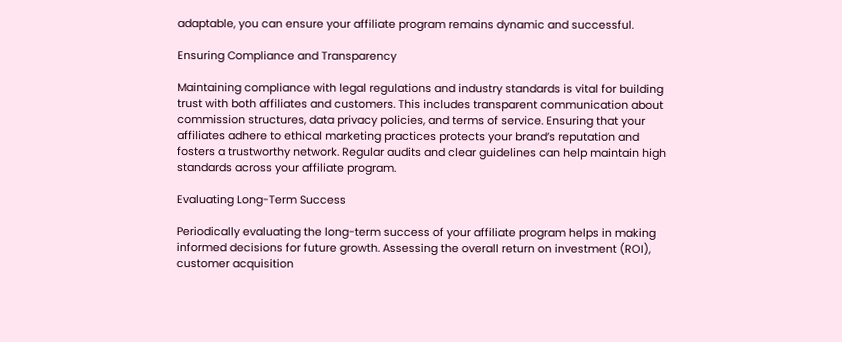adaptable, you can ensure your affiliate program remains dynamic and successful.

Ensuring Compliance and Transparency

Maintaining compliance with legal regulations and industry standards is vital for building trust with both affiliates and customers. This includes transparent communication about commission structures, data privacy policies, and terms of service. Ensuring that your affiliates adhere to ethical marketing practices protects your brand’s reputation and fosters a trustworthy network. Regular audits and clear guidelines can help maintain high standards across your affiliate program.

Evaluating Long-Term Success

Periodically evaluating the long-term success of your affiliate program helps in making informed decisions for future growth. Assessing the overall return on investment (ROI), customer acquisition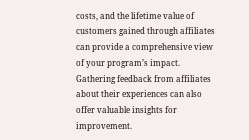costs, and the lifetime value of customers gained through affiliates can provide a comprehensive view of your program’s impact. Gathering feedback from affiliates about their experiences can also offer valuable insights for improvement.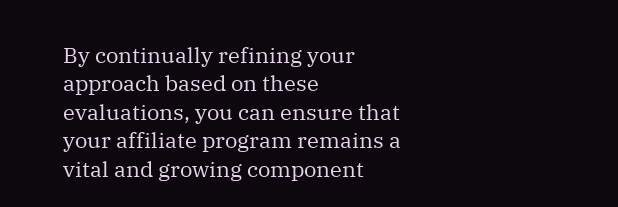By continually refining your approach based on these evaluations, you can ensure that your affiliate program remains a vital and growing component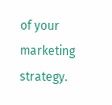of your marketing strategy.